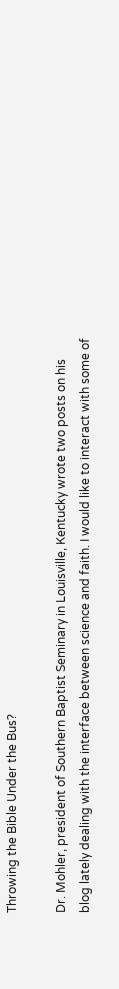Throwing the Bible Under the Bus?

Dr. Mohler, president of Southern Baptist Seminary in Louisville, Kentucky wrote two posts on his blog lately dealing with the interface between science and faith. I would like to interact with some of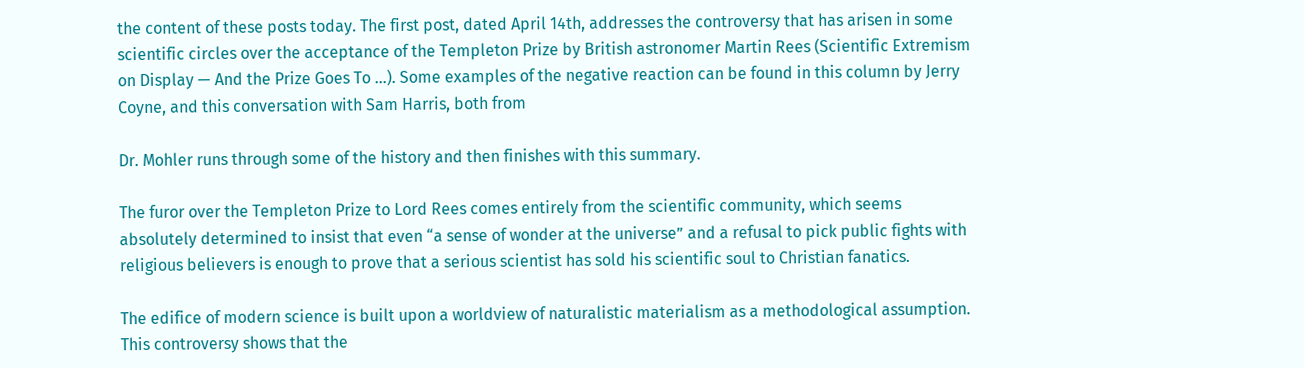the content of these posts today. The first post, dated April 14th, addresses the controversy that has arisen in some scientific circles over the acceptance of the Templeton Prize by British astronomer Martin Rees (Scientific Extremism on Display — And the Prize Goes To …). Some examples of the negative reaction can be found in this column by Jerry Coyne, and this conversation with Sam Harris, both from

Dr. Mohler runs through some of the history and then finishes with this summary.

The furor over the Templeton Prize to Lord Rees comes entirely from the scientific community, which seems absolutely determined to insist that even “a sense of wonder at the universe” and a refusal to pick public fights with religious believers is enough to prove that a serious scientist has sold his scientific soul to Christian fanatics.

The edifice of modern science is built upon a worldview of naturalistic materialism as a methodological assumption. This controversy shows that the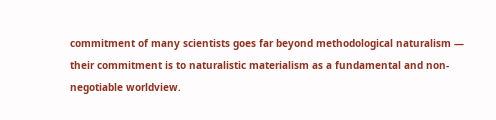commitment of many scientists goes far beyond methodological naturalism — their commitment is to naturalistic materialism as a fundamental and non-negotiable worldview.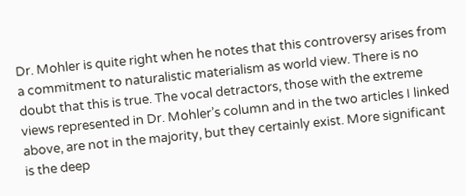Dr. Mohler is quite right when he notes that this controversy arises from a commitment to naturalistic materialism as world view. There is no doubt that this is true. The vocal detractors, those with the extreme views represented in Dr. Mohler’s column and in the two articles I linked above, are not in the majority, but they certainly exist. More significant is the deep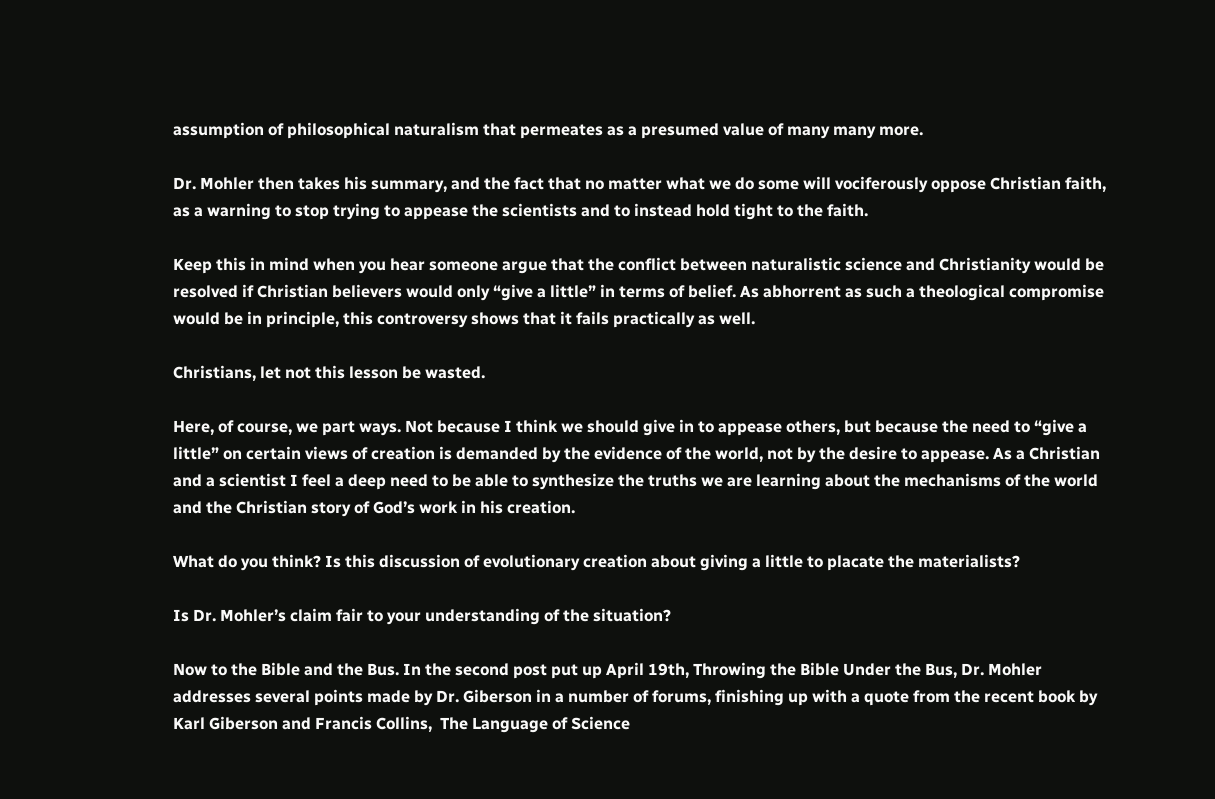assumption of philosophical naturalism that permeates as a presumed value of many many more.

Dr. Mohler then takes his summary, and the fact that no matter what we do some will vociferously oppose Christian faith, as a warning to stop trying to appease the scientists and to instead hold tight to the faith.

Keep this in mind when you hear someone argue that the conflict between naturalistic science and Christianity would be resolved if Christian believers would only “give a little” in terms of belief. As abhorrent as such a theological compromise would be in principle, this controversy shows that it fails practically as well.

Christians, let not this lesson be wasted.

Here, of course, we part ways. Not because I think we should give in to appease others, but because the need to “give a little” on certain views of creation is demanded by the evidence of the world, not by the desire to appease. As a Christian and a scientist I feel a deep need to be able to synthesize the truths we are learning about the mechanisms of the world and the Christian story of God’s work in his creation.

What do you think? Is this discussion of evolutionary creation about giving a little to placate the materialists?

Is Dr. Mohler’s claim fair to your understanding of the situation?

Now to the Bible and the Bus. In the second post put up April 19th, Throwing the Bible Under the Bus, Dr. Mohler addresses several points made by Dr. Giberson in a number of forums, finishing up with a quote from the recent book by Karl Giberson and Francis Collins,  The Language of Science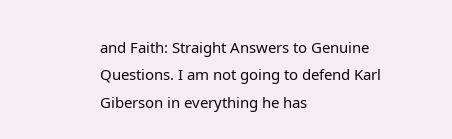and Faith: Straight Answers to Genuine Questions. I am not going to defend Karl Giberson in everything he has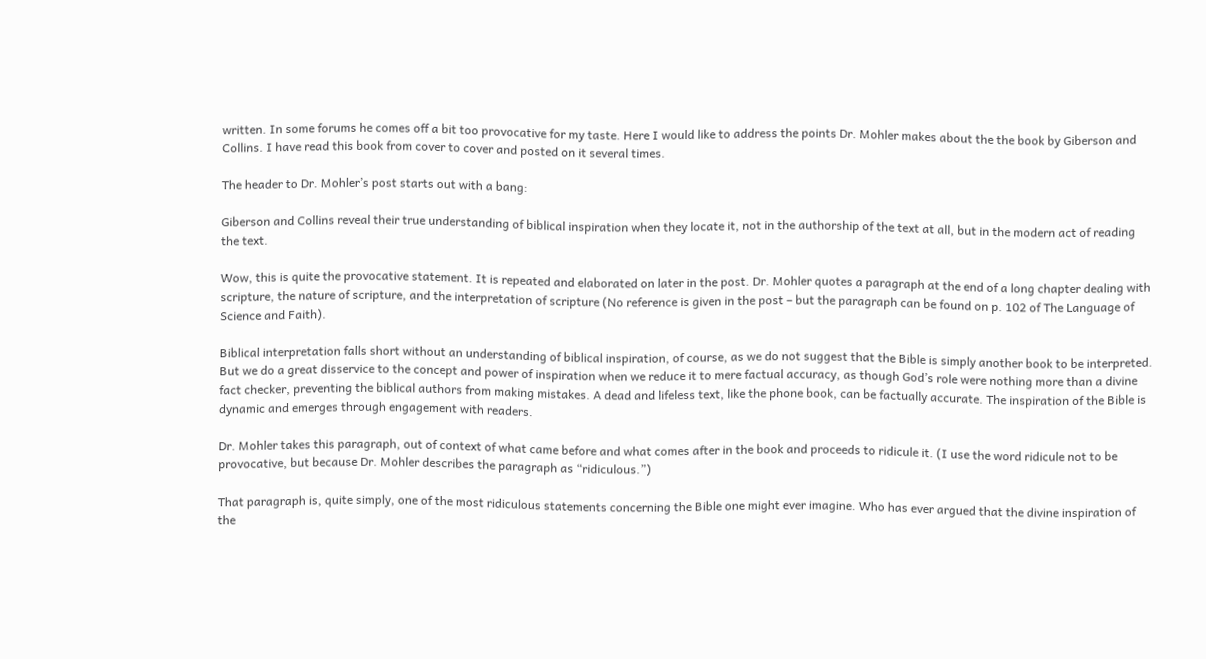written. In some forums he comes off a bit too provocative for my taste. Here I would like to address the points Dr. Mohler makes about the the book by Giberson and Collins. I have read this book from cover to cover and posted on it several times.

The header to Dr. Mohler’s post starts out with a bang:

Giberson and Collins reveal their true understanding of biblical inspiration when they locate it, not in the authorship of the text at all, but in the modern act of reading the text.

Wow, this is quite the provocative statement. It is repeated and elaborated on later in the post. Dr. Mohler quotes a paragraph at the end of a long chapter dealing with scripture, the nature of scripture, and the interpretation of scripture (No reference is given in the post – but the paragraph can be found on p. 102 of The Language of Science and Faith).

Biblical interpretation falls short without an understanding of biblical inspiration, of course, as we do not suggest that the Bible is simply another book to be interpreted. But we do a great disservice to the concept and power of inspiration when we reduce it to mere factual accuracy, as though God’s role were nothing more than a divine fact checker, preventing the biblical authors from making mistakes. A dead and lifeless text, like the phone book, can be factually accurate. The inspiration of the Bible is dynamic and emerges through engagement with readers.

Dr. Mohler takes this paragraph, out of context of what came before and what comes after in the book and proceeds to ridicule it. (I use the word ridicule not to be provocative, but because Dr. Mohler describes the paragraph as “ridiculous.”)

That paragraph is, quite simply, one of the most ridiculous statements concerning the Bible one might ever imagine. Who has ever argued that the divine inspiration of the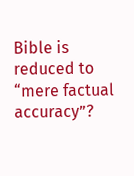Bible is reduced to “mere factual accuracy”?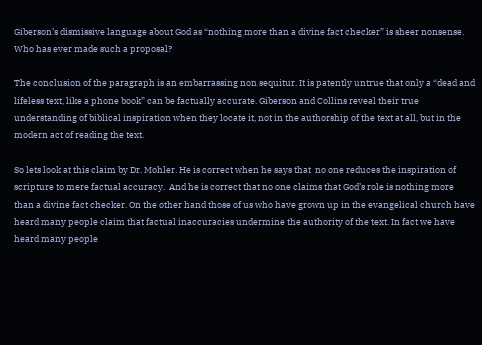Giberson’s dismissive language about God as “nothing more than a divine fact checker” is sheer nonsense. Who has ever made such a proposal?

The conclusion of the paragraph is an embarrassing non sequitur. It is patently untrue that only a “dead and lifeless text, like a phone book” can be factually accurate. Giberson and Collins reveal their true understanding of biblical inspiration when they locate it, not in the authorship of the text at all, but in the modern act of reading the text.

So lets look at this claim by Dr. Mohler. He is correct when he says that  no one reduces the inspiration of scripture to mere factual accuracy.  And he is correct that no one claims that God’s role is nothing more than a divine fact checker. On the other hand those of us who have grown up in the evangelical church have heard many people claim that factual inaccuracies undermine the authority of the text. In fact we have heard many people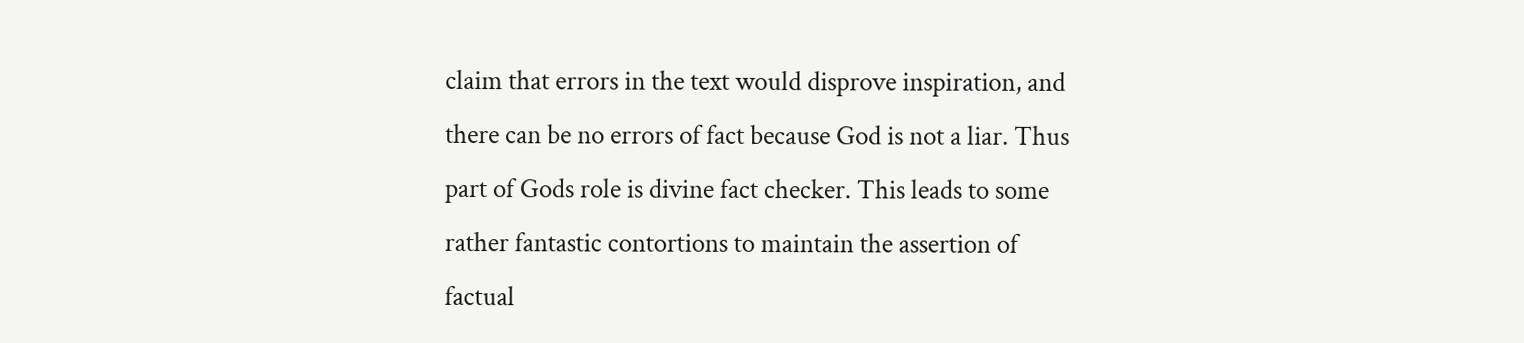claim that errors in the text would disprove inspiration, and there can be no errors of fact because God is not a liar. Thus part of Gods role is divine fact checker. This leads to some rather fantastic contortions to maintain the assertion of factual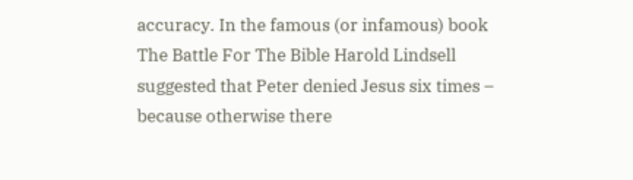accuracy. In the famous (or infamous) book The Battle For The Bible Harold Lindsell suggested that Peter denied Jesus six times – because otherwise there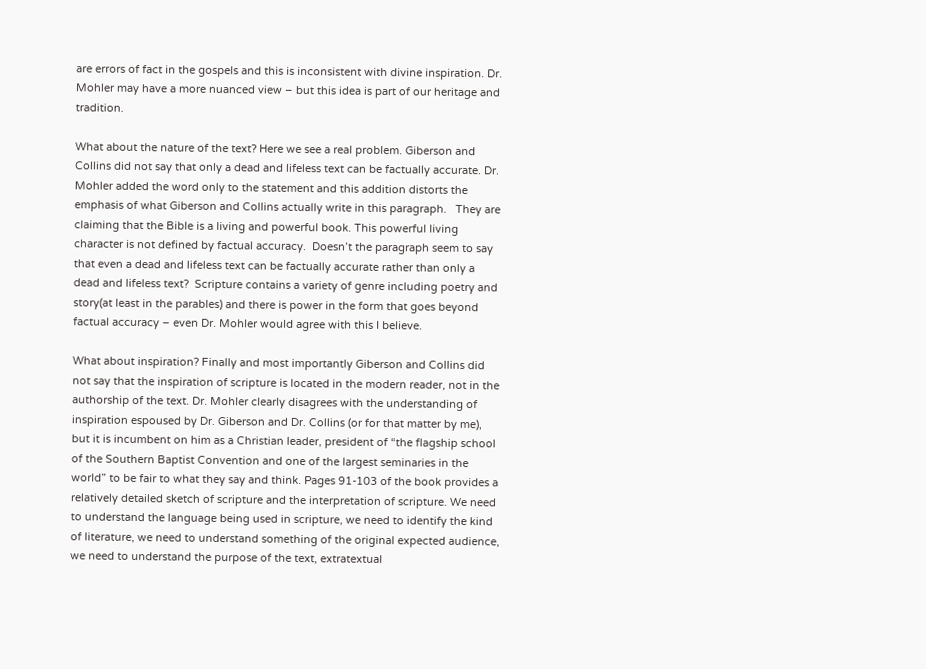are errors of fact in the gospels and this is inconsistent with divine inspiration. Dr. Mohler may have a more nuanced view – but this idea is part of our heritage and tradition.

What about the nature of the text? Here we see a real problem. Giberson and Collins did not say that only a dead and lifeless text can be factually accurate. Dr. Mohler added the word only to the statement and this addition distorts the emphasis of what Giberson and Collins actually write in this paragraph.   They are claiming that the Bible is a living and powerful book. This powerful living character is not defined by factual accuracy.  Doesn’t the paragraph seem to say that even a dead and lifeless text can be factually accurate rather than only a dead and lifeless text?  Scripture contains a variety of genre including poetry and story(at least in the parables) and there is power in the form that goes beyond factual accuracy – even Dr. Mohler would agree with this I believe.

What about inspiration? Finally and most importantly Giberson and Collins did not say that the inspiration of scripture is located in the modern reader, not in the authorship of the text. Dr. Mohler clearly disagrees with the understanding of inspiration espoused by Dr. Giberson and Dr. Collins (or for that matter by me), but it is incumbent on him as a Christian leader, president of “the flagship school of the Southern Baptist Convention and one of the largest seminaries in the world” to be fair to what they say and think. Pages 91-103 of the book provides a relatively detailed sketch of scripture and the interpretation of scripture. We need to understand the language being used in scripture, we need to identify the kind of literature, we need to understand something of the original expected audience, we need to understand the purpose of the text, extratextual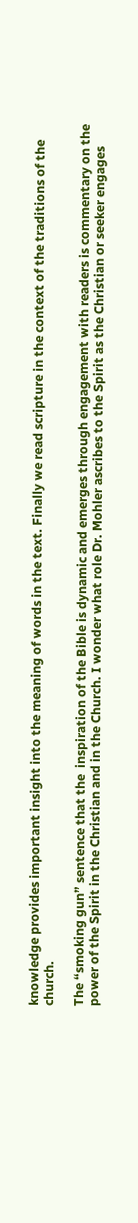knowledge provides important insight into the meaning of words in the text. Finally we read scripture in the context of the traditions of the church.

The “smoking gun” sentence that the  inspiration of the Bible is dynamic and emerges through engagement with readers is commentary on the power of the Spirit in the Christian and in the Church. I wonder what role Dr. Mohler ascribes to the Spirit as the Christian or seeker engages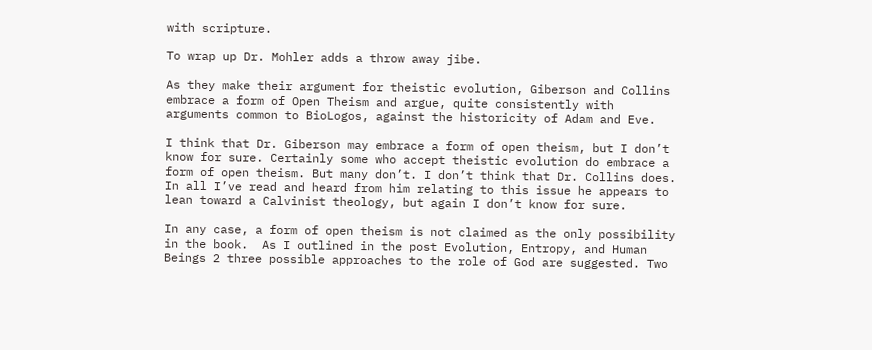with scripture.

To wrap up Dr. Mohler adds a throw away jibe.

As they make their argument for theistic evolution, Giberson and Collins embrace a form of Open Theism and argue, quite consistently with arguments common to BioLogos, against the historicity of Adam and Eve.

I think that Dr. Giberson may embrace a form of open theism, but I don’t know for sure. Certainly some who accept theistic evolution do embrace a form of open theism. But many don’t. I don’t think that Dr. Collins does. In all I’ve read and heard from him relating to this issue he appears to lean toward a Calvinist theology, but again I don’t know for sure.

In any case, a form of open theism is not claimed as the only possibility in the book.  As I outlined in the post Evolution, Entropy, and Human Beings 2 three possible approaches to the role of God are suggested. Two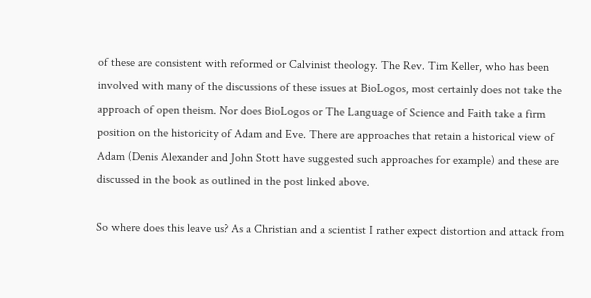of these are consistent with reformed or Calvinist theology. The Rev. Tim Keller, who has been involved with many of the discussions of these issues at BioLogos, most certainly does not take the approach of open theism. Nor does BioLogos or The Language of Science and Faith take a firm position on the historicity of Adam and Eve. There are approaches that retain a historical view of Adam (Denis Alexander and John Stott have suggested such approaches for example) and these are discussed in the book as outlined in the post linked above.

So where does this leave us? As a Christian and a scientist I rather expect distortion and attack from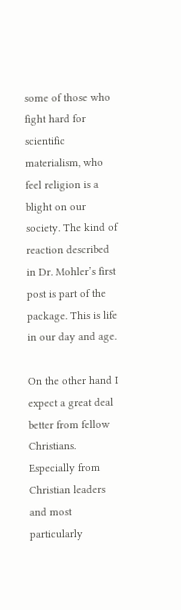some of those who fight hard for scientific materialism, who feel religion is a blight on our society. The kind of reaction described in Dr. Mohler’s first post is part of the package. This is life in our day and age.

On the other hand I expect a great deal better from fellow Christians. Especially from Christian leaders and most particularly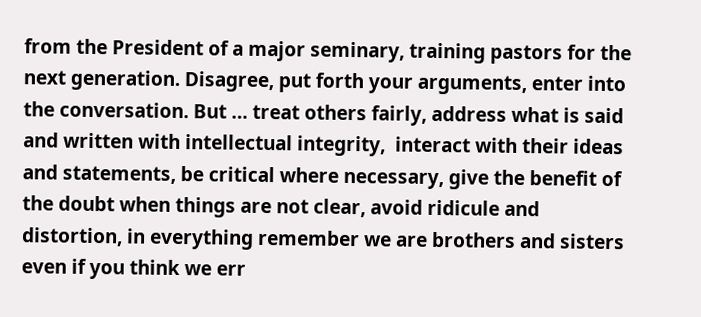from the President of a major seminary, training pastors for the next generation. Disagree, put forth your arguments, enter into the conversation. But … treat others fairly, address what is said and written with intellectual integrity,  interact with their ideas and statements, be critical where necessary, give the benefit of the doubt when things are not clear, avoid ridicule and distortion, in everything remember we are brothers and sisters even if you think we err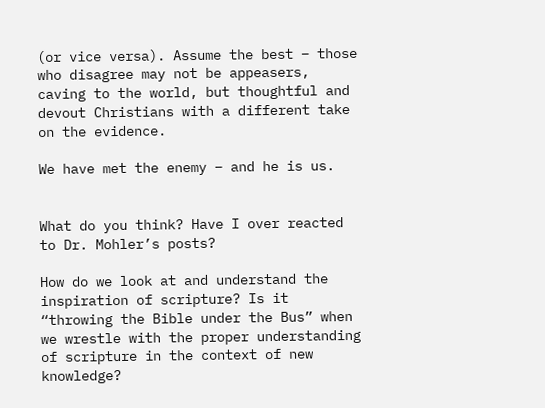(or vice versa). Assume the best – those who disagree may not be appeasers, caving to the world, but thoughtful and devout Christians with a different take on the evidence.

We have met the enemy – and he is us.


What do you think? Have I over reacted to Dr. Mohler’s posts?

How do we look at and understand the inspiration of scripture? Is it “throwing the Bible under the Bus” when we wrestle with the proper understanding of scripture in the context of new knowledge?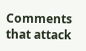Comments that attack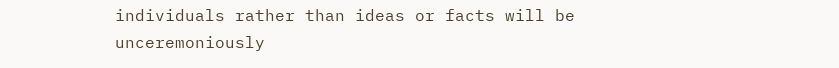individuals rather than ideas or facts will be unceremoniously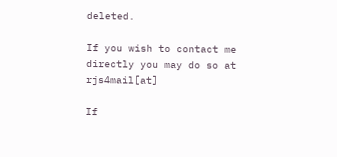deleted.

If you wish to contact me directly you may do so at rjs4mail[at]

If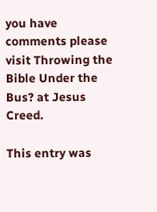you have comments please visit Throwing the Bible Under the Bus? at Jesus Creed.

This entry was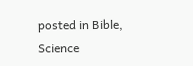posted in Bible, Science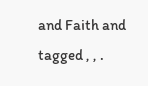and Faith and tagged , , .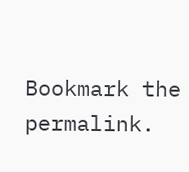Bookmark the permalink.